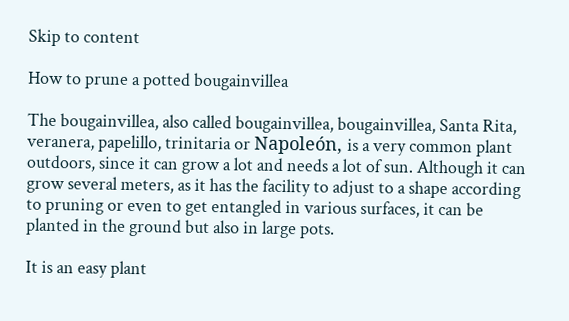Skip to content

How to prune a potted bougainvillea

The bougainvillea, also called bougainvillea, bougainvillea, Santa Rita, veranera, papelillo, trinitaria or Napoleón, is a very common plant outdoors, since it can grow a lot and needs a lot of sun. Although it can grow several meters, as it has the facility to adjust to a shape according to pruning or even to get entangled in various surfaces, it can be planted in the ground but also in large pots.

It is an easy plant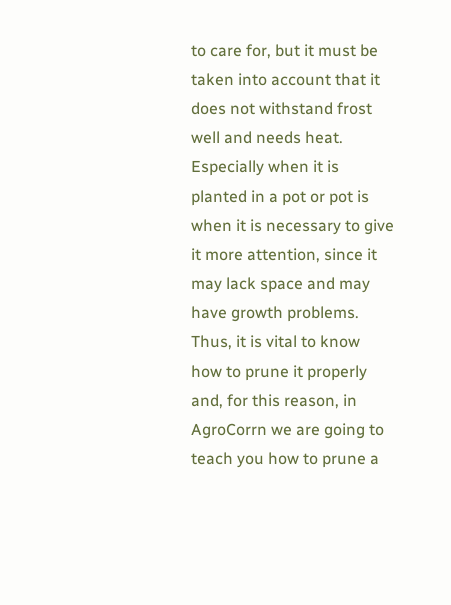to care for, but it must be taken into account that it does not withstand frost well and needs heat. Especially when it is planted in a pot or pot is when it is necessary to give it more attention, since it may lack space and may have growth problems. Thus, it is vital to know how to prune it properly and, for this reason, in AgroCorrn we are going to teach you how to prune a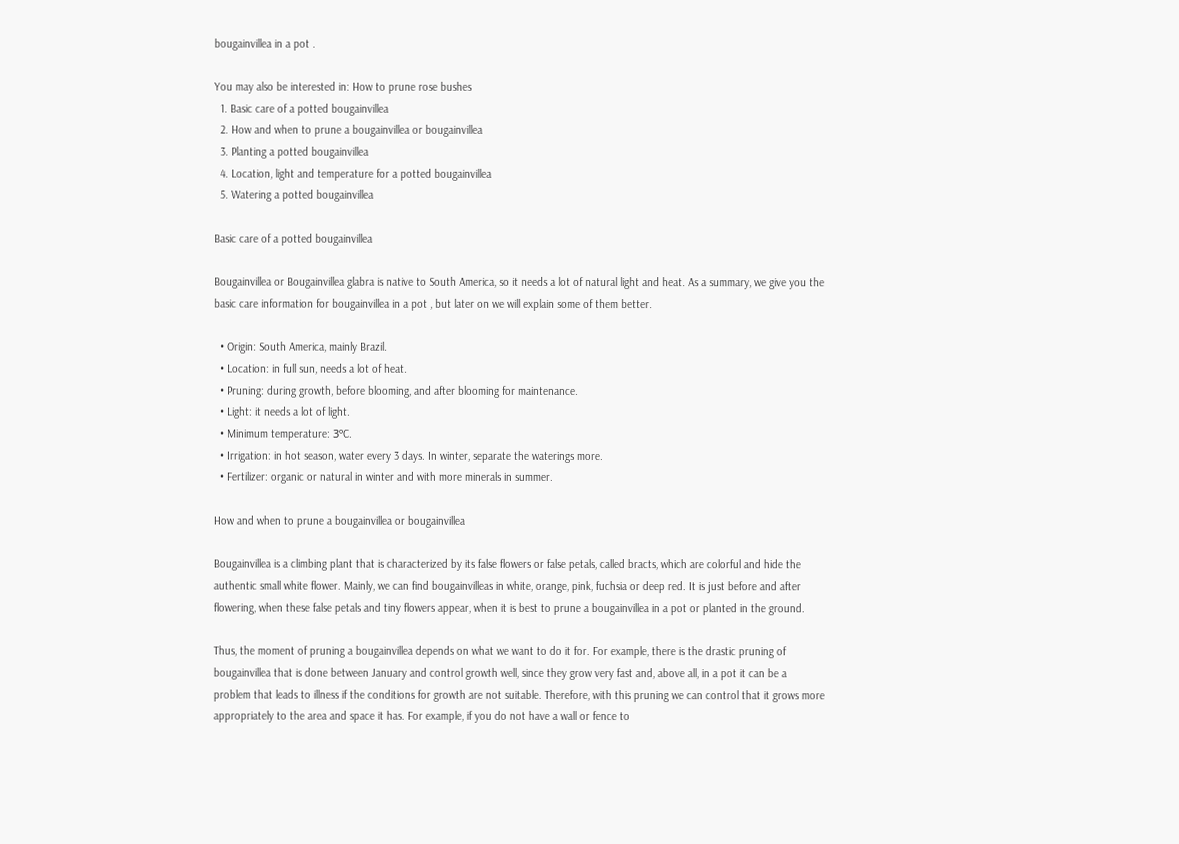bougainvillea in a pot .

You may also be interested in: How to prune rose bushes
  1. Basic care of a potted bougainvillea
  2. How and when to prune a bougainvillea or bougainvillea
  3. Planting a potted bougainvillea
  4. Location, light and temperature for a potted bougainvillea
  5. Watering a potted bougainvillea

Basic care of a potted bougainvillea

Bougainvillea or Bougainvillea glabra is native to South America, so it needs a lot of natural light and heat. As a summary, we give you the basic care information for bougainvillea in a pot , but later on we will explain some of them better.

  • Origin: South America, mainly Brazil.
  • Location: in full sun, needs a lot of heat.
  • Pruning: during growth, before blooming, and after blooming for maintenance.
  • Light: it needs a lot of light.
  • Minimum temperature: 3ºC.
  • Irrigation: in hot season, water every 3 days. In winter, separate the waterings more.
  • Fertilizer: organic or natural in winter and with more minerals in summer.

How and when to prune a bougainvillea or bougainvillea

Bougainvillea is a climbing plant that is characterized by its false flowers or false petals, called bracts, which are colorful and hide the authentic small white flower. Mainly, we can find bougainvilleas in white, orange, pink, fuchsia or deep red. It is just before and after flowering, when these false petals and tiny flowers appear, when it is best to prune a bougainvillea in a pot or planted in the ground.

Thus, the moment of pruning a bougainvillea depends on what we want to do it for. For example, there is the drastic pruning of bougainvillea that is done between January and control growth well, since they grow very fast and, above all, in a pot it can be a problem that leads to illness if the conditions for growth are not suitable. Therefore, with this pruning we can control that it grows more appropriately to the area and space it has. For example, if you do not have a wall or fence to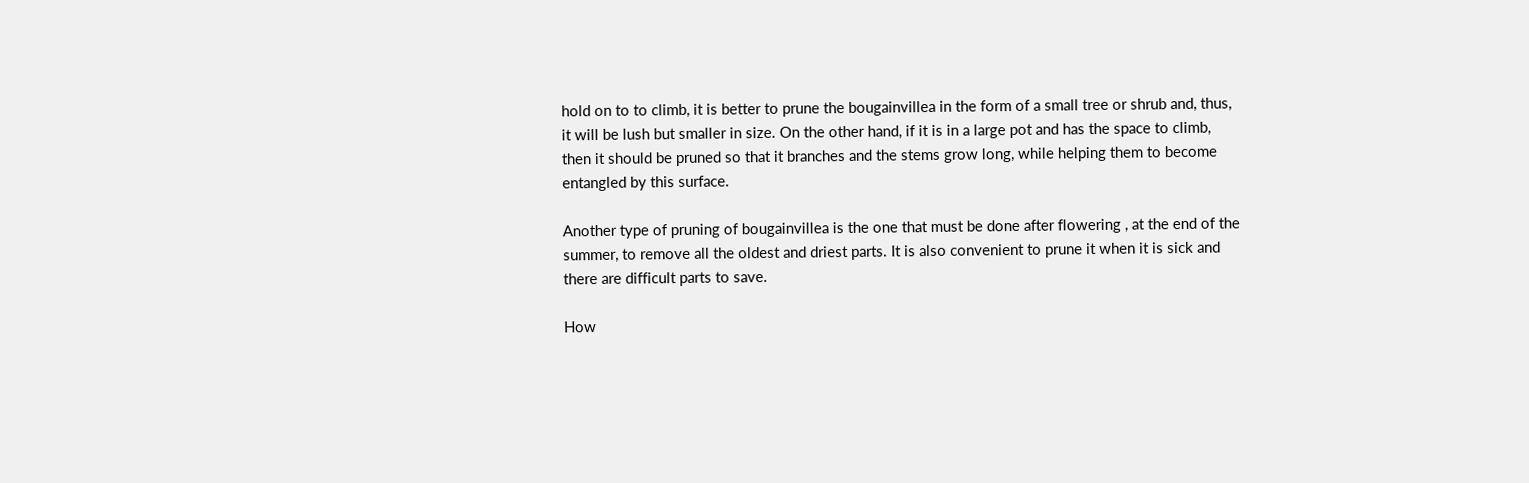hold on to to climb, it is better to prune the bougainvillea in the form of a small tree or shrub and, thus, it will be lush but smaller in size. On the other hand, if it is in a large pot and has the space to climb, then it should be pruned so that it branches and the stems grow long, while helping them to become entangled by this surface.

Another type of pruning of bougainvillea is the one that must be done after flowering , at the end of the summer, to remove all the oldest and driest parts. It is also convenient to prune it when it is sick and there are difficult parts to save.

How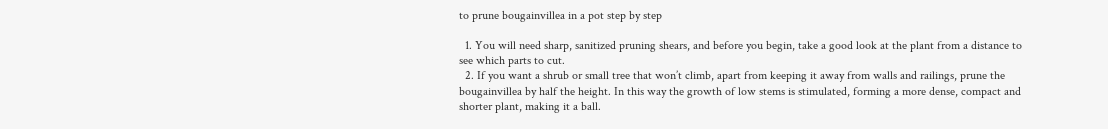to prune bougainvillea in a pot step by step

  1. You will need sharp, sanitized pruning shears, and before you begin, take a good look at the plant from a distance to see which parts to cut.
  2. If you want a shrub or small tree that won’t climb, apart from keeping it away from walls and railings, prune the bougainvillea by half the height. In this way the growth of low stems is stimulated, forming a more dense, compact and shorter plant, making it a ball.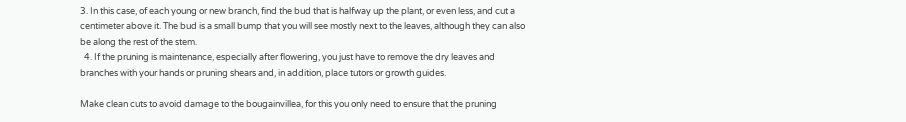3. In this case, of each young or new branch, find the bud that is halfway up the plant, or even less, and cut a centimeter above it. The bud is a small bump that you will see mostly next to the leaves, although they can also be along the rest of the stem.
  4. If the pruning is maintenance, especially after flowering, you just have to remove the dry leaves and branches with your hands or pruning shears and, in addition, place tutors or growth guides.

Make clean cuts to avoid damage to the bougainvillea, for this you only need to ensure that the pruning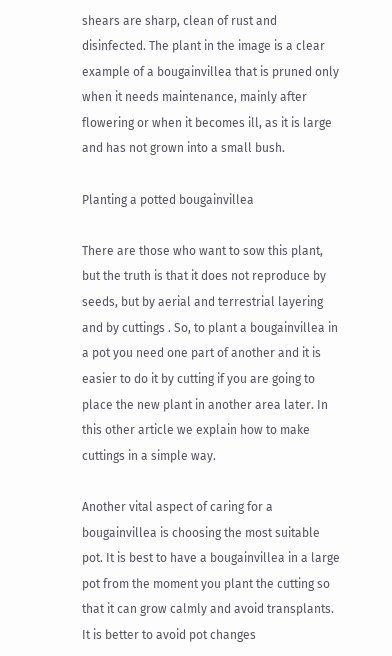shears are sharp, clean of rust and disinfected. The plant in the image is a clear example of a bougainvillea that is pruned only when it needs maintenance, mainly after flowering or when it becomes ill, as it is large and has not grown into a small bush.

Planting a potted bougainvillea

There are those who want to sow this plant, but the truth is that it does not reproduce by seeds, but by aerial and terrestrial layering and by cuttings . So, to plant a bougainvillea in a pot you need one part of another and it is easier to do it by cutting if you are going to place the new plant in another area later. In this other article we explain how to make cuttings in a simple way.

Another vital aspect of caring for a bougainvillea is choosing the most suitable pot. It is best to have a bougainvillea in a large pot from the moment you plant the cutting so that it can grow calmly and avoid transplants. It is better to avoid pot changes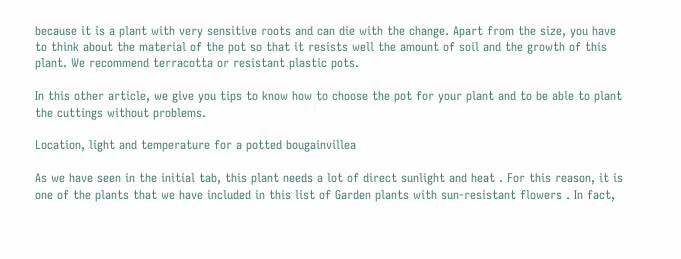because it is a plant with very sensitive roots and can die with the change. Apart from the size, you have to think about the material of the pot so that it resists well the amount of soil and the growth of this plant. We recommend terracotta or resistant plastic pots.

In this other article, we give you tips to know how to choose the pot for your plant and to be able to plant the cuttings without problems.

Location, light and temperature for a potted bougainvillea

As we have seen in the initial tab, this plant needs a lot of direct sunlight and heat . For this reason, it is one of the plants that we have included in this list of Garden plants with sun-resistant flowers . In fact,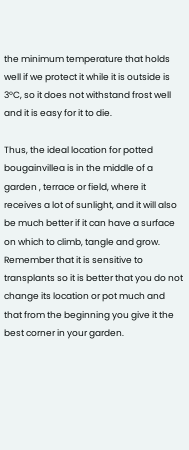the minimum temperature that holds well if we protect it while it is outside is 3ºC, so it does not withstand frost well and it is easy for it to die.

Thus, the ideal location for potted bougainvillea is in the middle of a garden , terrace or field, where it receives a lot of sunlight, and it will also be much better if it can have a surface on which to climb, tangle and grow. Remember that it is sensitive to transplants so it is better that you do not change its location or pot much and that from the beginning you give it the best corner in your garden.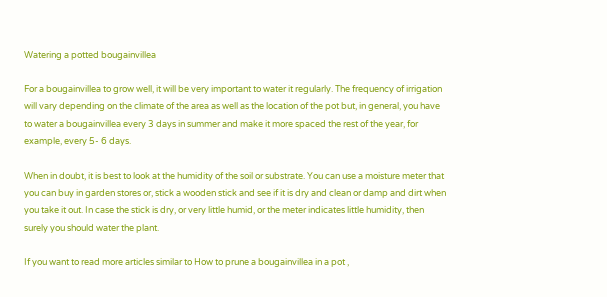Watering a potted bougainvillea

For a bougainvillea to grow well, it will be very important to water it regularly. The frequency of irrigation will vary depending on the climate of the area as well as the location of the pot but, in general, you have to water a bougainvillea every 3 days in summer and make it more spaced the rest of the year, for example, every 5- 6 days.

When in doubt, it is best to look at the humidity of the soil or substrate. You can use a moisture meter that you can buy in garden stores or, stick a wooden stick and see if it is dry and clean or damp and dirt when you take it out. In case the stick is dry, or very little humid, or the meter indicates little humidity, then surely you should water the plant.

If you want to read more articles similar to How to prune a bougainvillea in a pot ,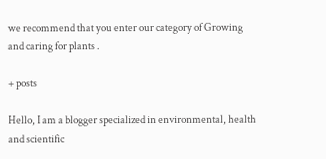we recommend that you enter our category of Growing and caring for plants .

+ posts

Hello, I am a blogger specialized in environmental, health and scientific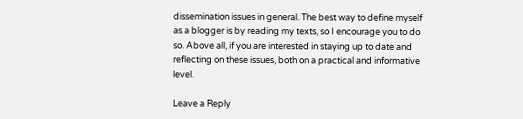dissemination issues in general. The best way to define myself as a blogger is by reading my texts, so I encourage you to do so. Above all, if you are interested in staying up to date and reflecting on these issues, both on a practical and informative level.

Leave a Reply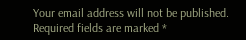Your email address will not be published. Required fields are marked *